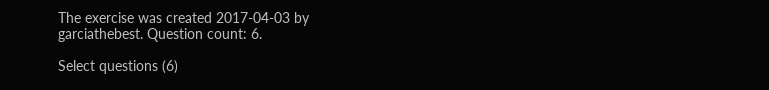The exercise was created 2017-04-03 by garciathebest. Question count: 6.

Select questions (6)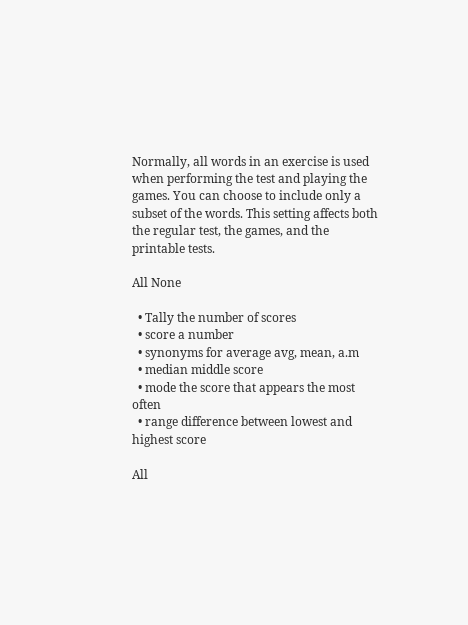Normally, all words in an exercise is used when performing the test and playing the games. You can choose to include only a subset of the words. This setting affects both the regular test, the games, and the printable tests.

All None

  • Tally the number of scores
  • score a number
  • synonyms for average avg, mean, a.m
  • median middle score
  • mode the score that appears the most often
  • range difference between lowest and highest score

All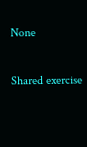None

Shared exercise